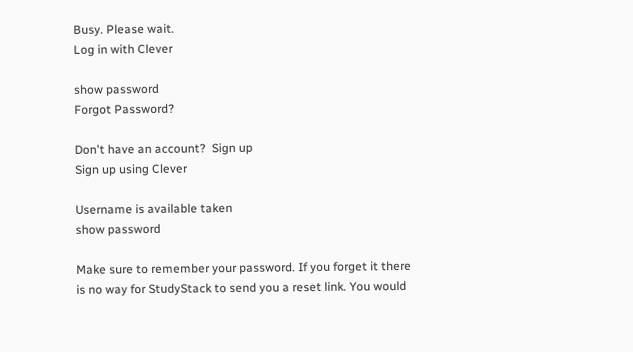Busy. Please wait.
Log in with Clever

show password
Forgot Password?

Don't have an account?  Sign up
Sign up using Clever

Username is available taken
show password

Make sure to remember your password. If you forget it there is no way for StudyStack to send you a reset link. You would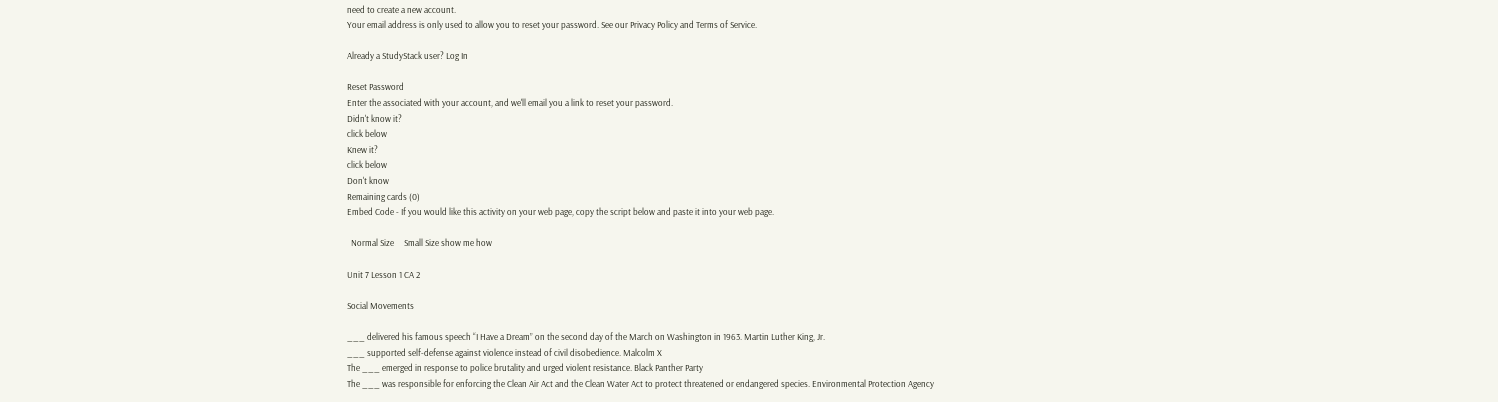need to create a new account.
Your email address is only used to allow you to reset your password. See our Privacy Policy and Terms of Service.

Already a StudyStack user? Log In

Reset Password
Enter the associated with your account, and we'll email you a link to reset your password.
Didn't know it?
click below
Knew it?
click below
Don't know
Remaining cards (0)
Embed Code - If you would like this activity on your web page, copy the script below and paste it into your web page.

  Normal Size     Small Size show me how

Unit 7 Lesson 1 CA 2

Social Movements

___ delivered his famous speech “I Have a Dream” on the second day of the March on Washington in 1963. Martin Luther King, Jr.
___ supported self-defense against violence instead of civil disobedience. Malcolm X
The ___ emerged in response to police brutality and urged violent resistance. Black Panther Party
The ___ was responsible for enforcing the Clean Air Act and the Clean Water Act to protect threatened or endangered species. Environmental Protection Agency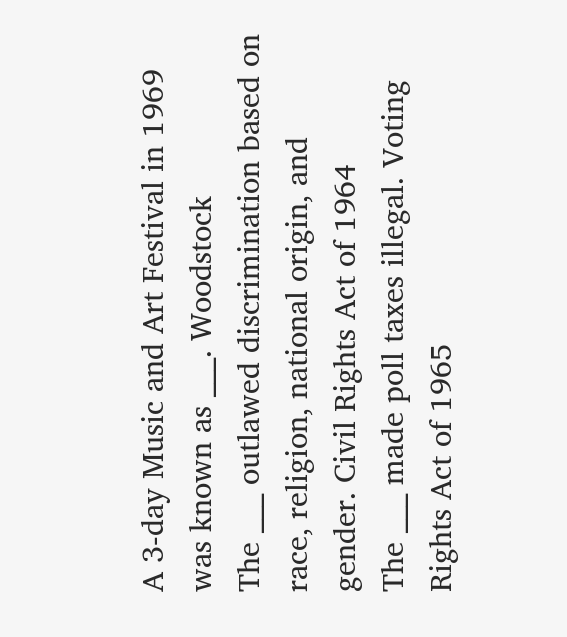A 3-day Music and Art Festival in 1969 was known as ___. Woodstock
The ___ outlawed discrimination based on race, religion, national origin, and gender. Civil Rights Act of 1964
The ___ made poll taxes illegal. Voting Rights Act of 1965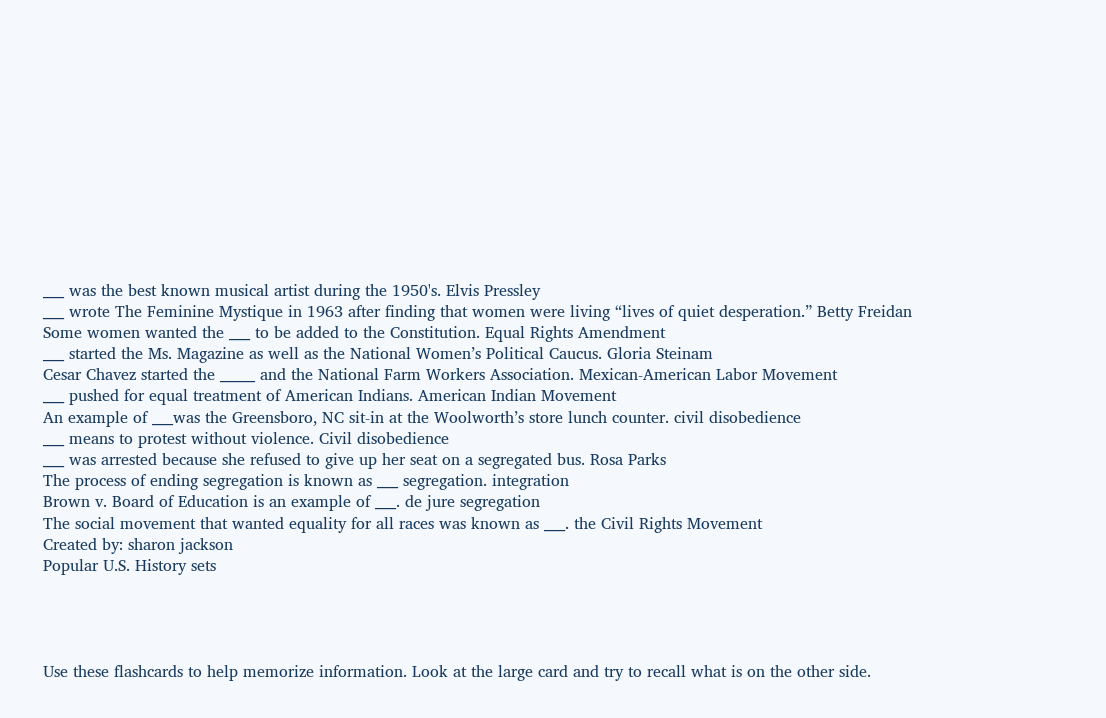___ was the best known musical artist during the 1950's. Elvis Pressley
___ wrote The Feminine Mystique in 1963 after finding that women were living “lives of quiet desperation.” Betty Freidan
Some women wanted the ___ to be added to the Constitution. Equal Rights Amendment
___ started the Ms. Magazine as well as the National Women’s Political Caucus. Gloria Steinam
Cesar Chavez started the _____ and the National Farm Workers Association. Mexican-American Labor Movement
___ pushed for equal treatment of American Indians. American Indian Movement
An example of ___was the Greensboro, NC sit-in at the Woolworth’s store lunch counter. civil disobedience
___ means to protest without violence. Civil disobedience
___ was arrested because she refused to give up her seat on a segregated bus. Rosa Parks
The process of ending segregation is known as ___ segregation. integration
Brown v. Board of Education is an example of ___. de jure segregation
The social movement that wanted equality for all races was known as ___. the Civil Rights Movement
Created by: sharon jackson
Popular U.S. History sets




Use these flashcards to help memorize information. Look at the large card and try to recall what is on the other side.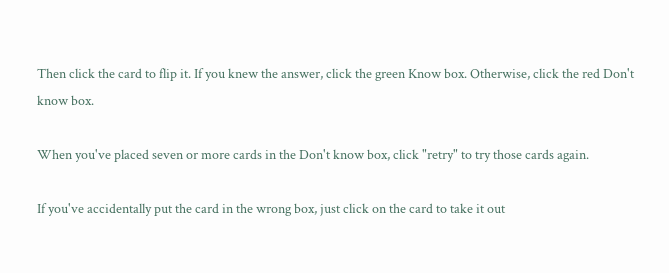Then click the card to flip it. If you knew the answer, click the green Know box. Otherwise, click the red Don't know box.

When you've placed seven or more cards in the Don't know box, click "retry" to try those cards again.

If you've accidentally put the card in the wrong box, just click on the card to take it out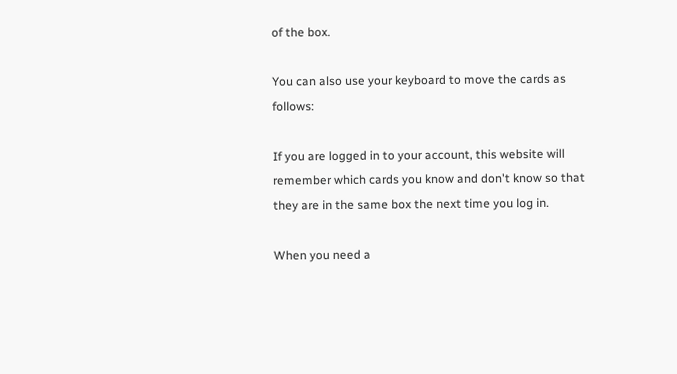of the box.

You can also use your keyboard to move the cards as follows:

If you are logged in to your account, this website will remember which cards you know and don't know so that they are in the same box the next time you log in.

When you need a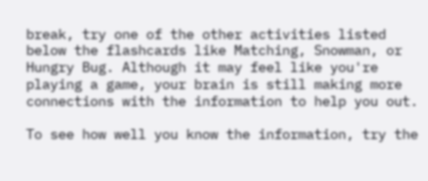break, try one of the other activities listed below the flashcards like Matching, Snowman, or Hungry Bug. Although it may feel like you're playing a game, your brain is still making more connections with the information to help you out.

To see how well you know the information, try the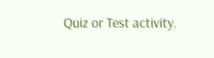Quiz or Test activity.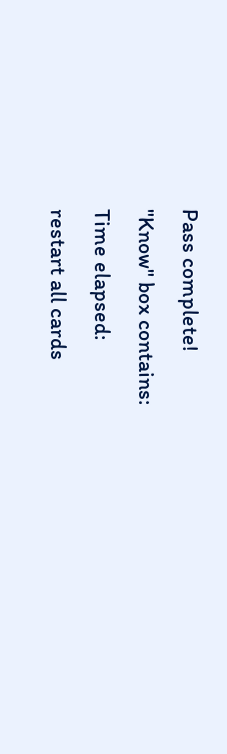Pass complete!
"Know" box contains:
Time elapsed:
restart all cards